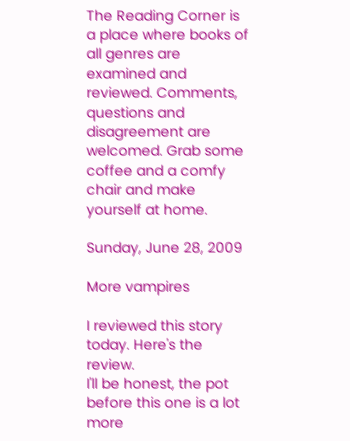The Reading Corner is a place where books of all genres are examined and reviewed. Comments, questions and disagreement are welcomed. Grab some coffee and a comfy chair and make yourself at home.

Sunday, June 28, 2009

More vampires

I reviewed this story today. Here's the review.
I'll be honest, the pot before this one is a lot more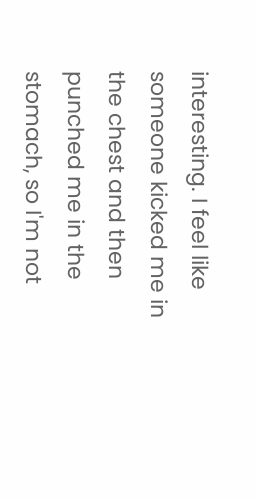interesting. I feel like someone kicked me in the chest and then punched me in the stomach, so I'm not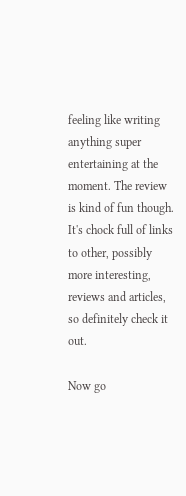feeling like writing anything super entertaining at the moment. The review is kind of fun though. It's chock full of links to other, possibly more interesting, reviews and articles, so definitely check it out.

Now go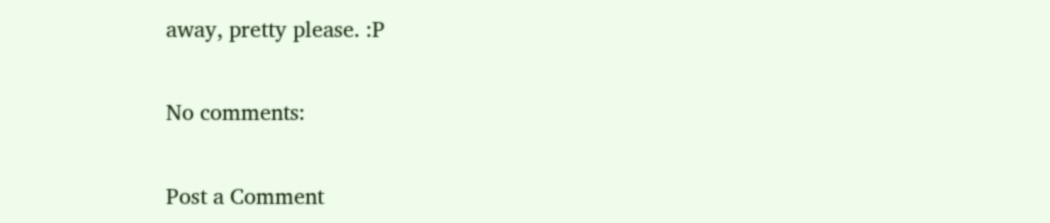away, pretty please. :P

No comments:

Post a Comment